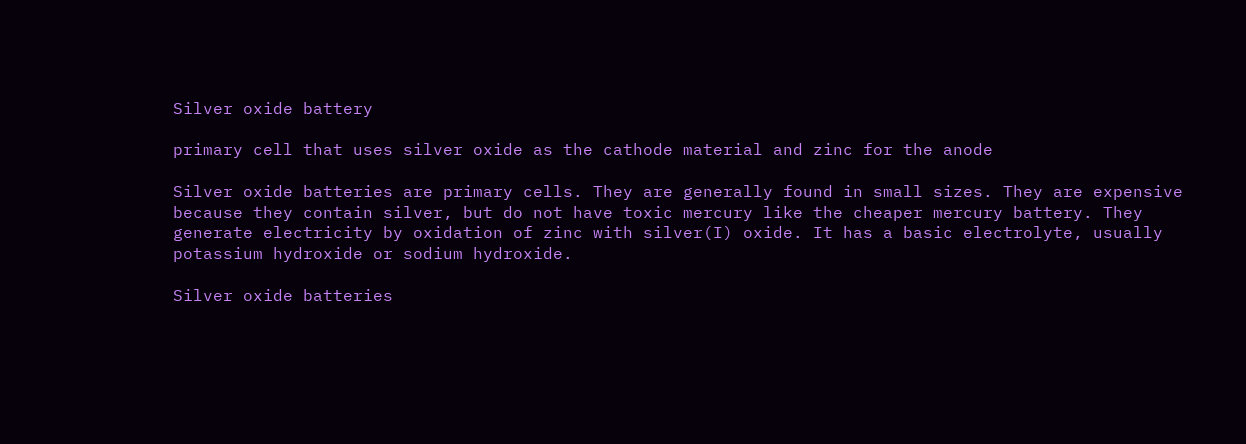Silver oxide battery

primary cell that uses silver oxide as the cathode material and zinc for the anode

Silver oxide batteries are primary cells. They are generally found in small sizes. They are expensive because they contain silver, but do not have toxic mercury like the cheaper mercury battery. They generate electricity by oxidation of zinc with silver(I) oxide. It has a basic electrolyte, usually potassium hydroxide or sodium hydroxide.

Silver oxide batteries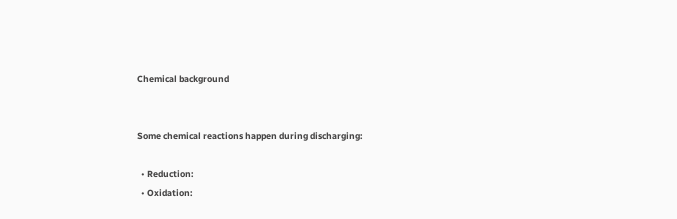Chemical background


Some chemical reactions happen during discharging:

  • Reduction:
  • Oxidation: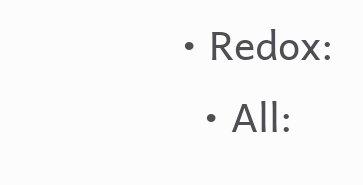• Redox:
  • All: